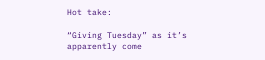Hot take:

“Giving Tuesday” as it’s apparently come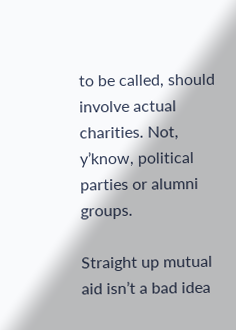to be called, should involve actual charities. Not, y’know, political parties or alumni groups.

Straight up mutual aid isn’t a bad idea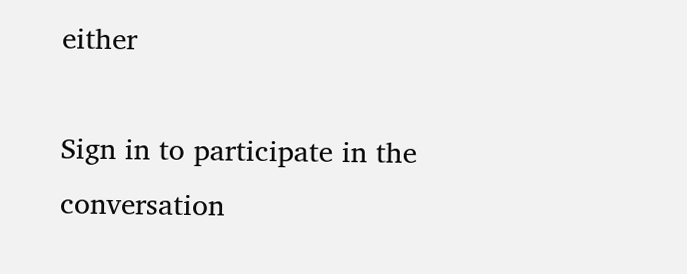either

Sign in to participate in the conversation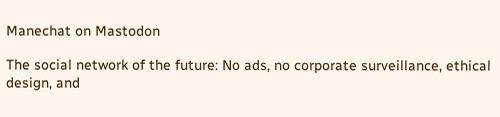Manechat on Mastodon

The social network of the future: No ads, no corporate surveillance, ethical design, and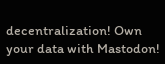decentralization! Own your data with Mastodon!